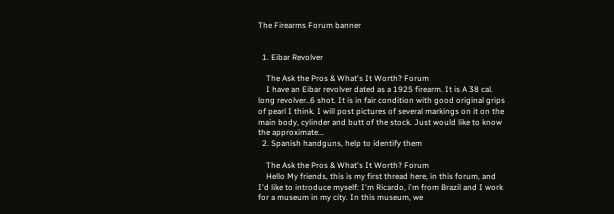The Firearms Forum banner


  1. Eibar Revolver

    The Ask the Pros & What's It Worth? Forum
    I have an Eibar revolver dated as a 1925 firearm. It is A 38 cal. long revolver..6 shot. It is in fair condition with good original grips of pearl I think. I will post pictures of several markings on it on the main body, cylinder and butt of the stock. Just would like to know the approximate...
  2. Spanish handguns, help to identify them

    The Ask the Pros & What's It Worth? Forum
    Hello My friends, this is my first thread here, in this forum, and I'd like to introduce myself: I'm Ricardo, i'm from Brazil and I work for a museum in my city. In this museum, we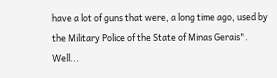have a lot of guns that were, a long time ago, used by the Military Police of the State of Minas Gerais". Well...